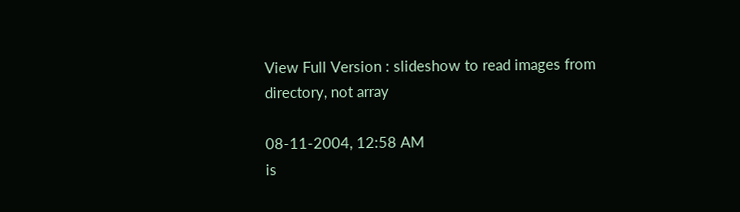View Full Version : slideshow to read images from directory, not array

08-11-2004, 12:58 AM
is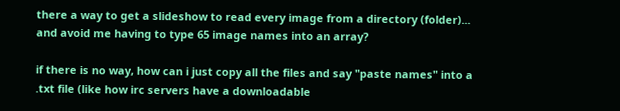there a way to get a slideshow to read every image from a directory (folder)... and avoid me having to type 65 image names into an array?

if there is no way, how can i just copy all the files and say "paste names" into a .txt file (like how irc servers have a downloadable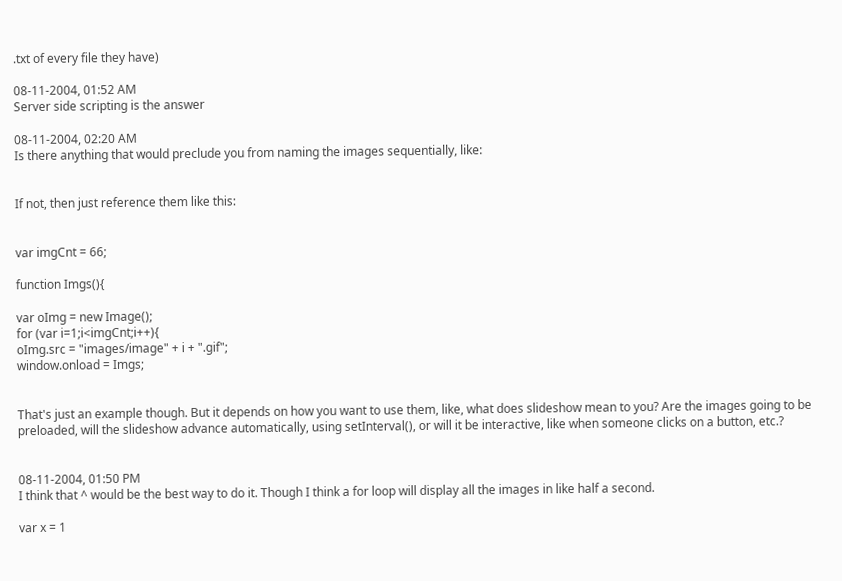.txt of every file they have)

08-11-2004, 01:52 AM
Server side scripting is the answer

08-11-2004, 02:20 AM
Is there anything that would preclude you from naming the images sequentially, like:


If not, then just reference them like this:


var imgCnt = 66;

function Imgs(){

var oImg = new Image();
for (var i=1;i<imgCnt;i++){
oImg.src = "images/image" + i + ".gif";
window.onload = Imgs;


That's just an example though. But it depends on how you want to use them, like, what does slideshow mean to you? Are the images going to be preloaded, will the slideshow advance automatically, using setInterval(), or will it be interactive, like when someone clicks on a button, etc.?


08-11-2004, 01:50 PM
I think that ^ would be the best way to do it. Though I think a for loop will display all the images in like half a second.

var x = 1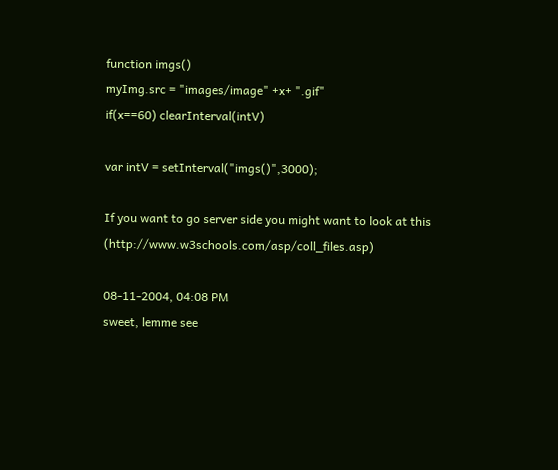function imgs()
myImg.src = "images/image" +x+ ".gif"
if(x==60) clearInterval(intV)

var intV = setInterval("imgs()",3000);

If you want to go server side you might want to look at this (http://www.w3schools.com/asp/coll_files.asp)

08-11-2004, 04:08 PM
sweet, lemme see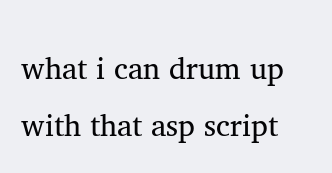what i can drum up with that asp script